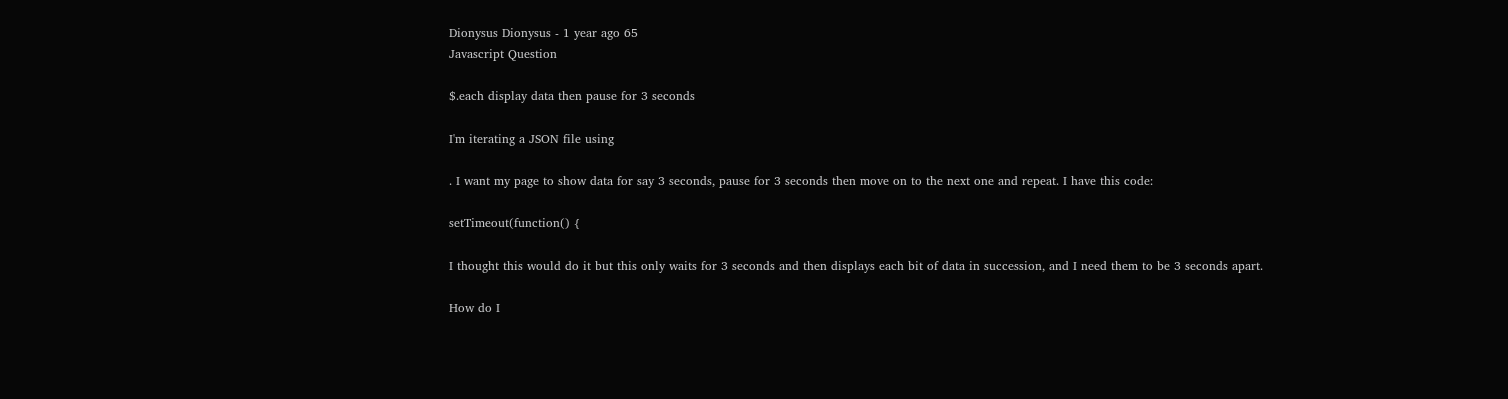Dionysus Dionysus - 1 year ago 65
Javascript Question

$.each display data then pause for 3 seconds

I'm iterating a JSON file using

. I want my page to show data for say 3 seconds, pause for 3 seconds then move on to the next one and repeat. I have this code:

setTimeout(function() {

I thought this would do it but this only waits for 3 seconds and then displays each bit of data in succession, and I need them to be 3 seconds apart.

How do I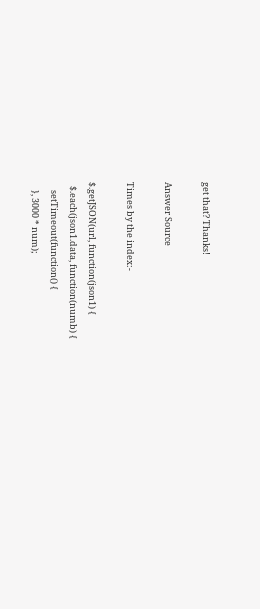get that? Thanks!

Answer Source

Times by the index:-

$.getJSON(url, function(json1) {
  $.each(json1.data, function(numb) {
    setTimeout(function() {
    }, 3000 * num);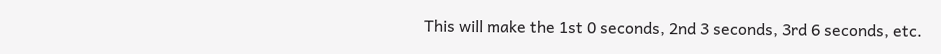This will make the 1st 0 seconds, 2nd 3 seconds, 3rd 6 seconds, etc.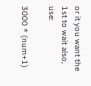or it you want the 1st to wait also, use:

3000 * (num+1)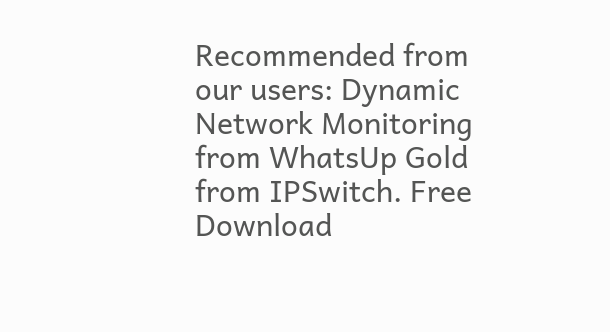Recommended from our users: Dynamic Network Monitoring from WhatsUp Gold from IPSwitch. Free Download